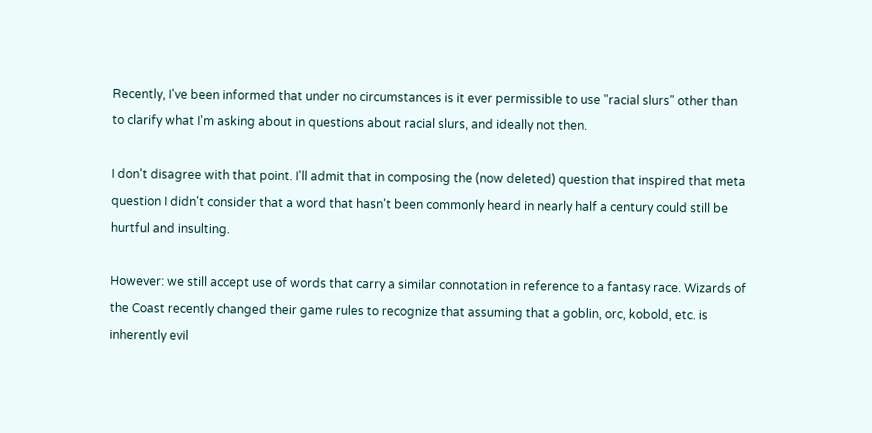Recently, I've been informed that under no circumstances is it ever permissible to use "racial slurs" other than to clarify what I'm asking about in questions about racial slurs, and ideally not then.

I don't disagree with that point. I'll admit that in composing the (now deleted) question that inspired that meta question I didn't consider that a word that hasn't been commonly heard in nearly half a century could still be hurtful and insulting.

However: we still accept use of words that carry a similar connotation in reference to a fantasy race. Wizards of the Coast recently changed their game rules to recognize that assuming that a goblin, orc, kobold, etc. is inherently evil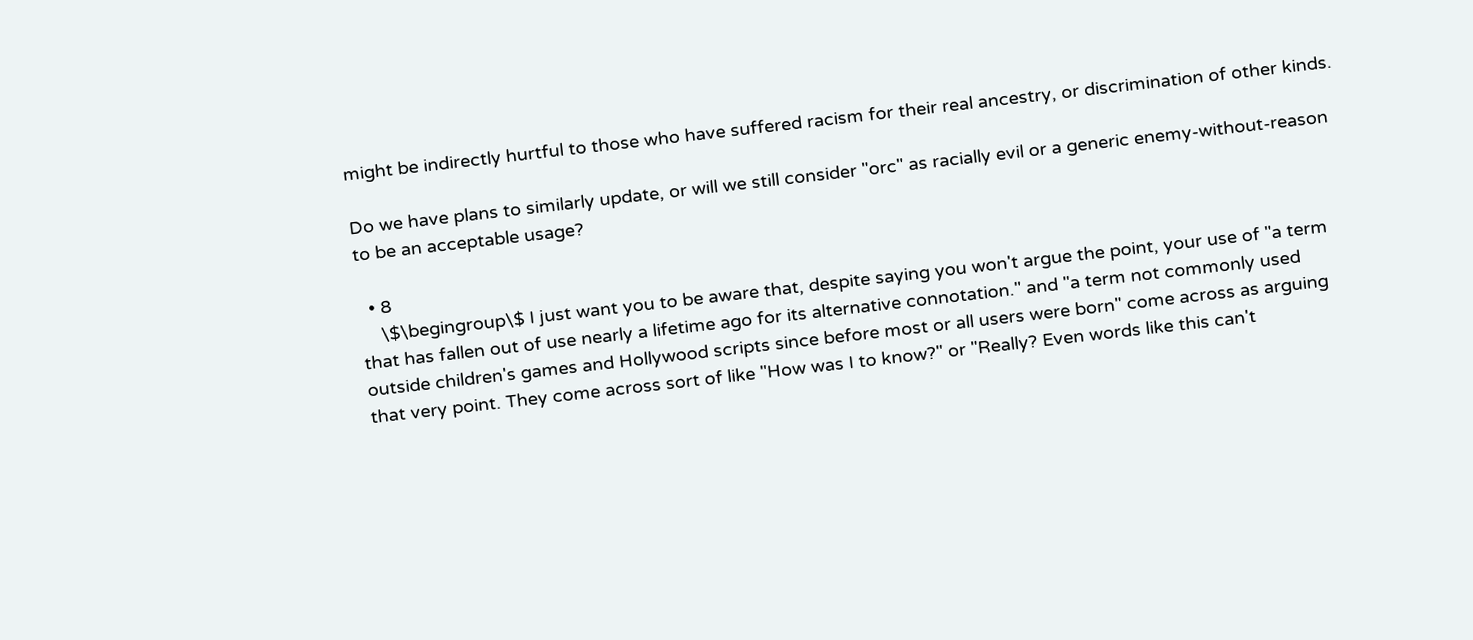might be indirectly hurtful to those who have suffered racism for their real ancestry, or discrimination of other kinds.

Do we have plans to similarly update, or will we still consider "orc" as racially evil or a generic enemy-without-reason to be an acceptable usage?

  • 8
    \$\begingroup\$ I just want you to be aware that, despite saying you won't argue the point, your use of "a term that has fallen out of use nearly a lifetime ago for its alternative connotation." and "a term not commonly used outside children's games and Hollywood scripts since before most or all users were born" come across as arguing that very point. They come across sort of like "How was I to know?" or "Really? Even words like this can't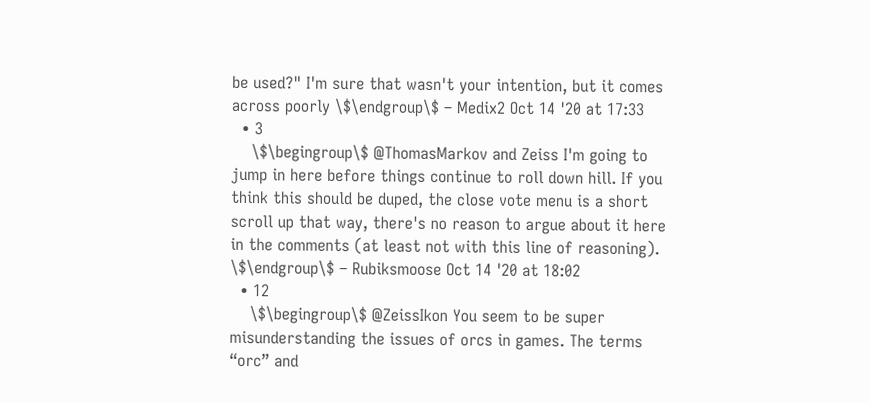be used?" I'm sure that wasn't your intention, but it comes across poorly \$\endgroup\$ – Medix2 Oct 14 '20 at 17:33
  • 3
    \$\begingroup\$ @ThomasMarkov and Zeiss I'm going to jump in here before things continue to roll down hill. If you think this should be duped, the close vote menu is a short scroll up that way, there's no reason to argue about it here in the comments (at least not with this line of reasoning). \$\endgroup\$ – Rubiksmoose Oct 14 '20 at 18:02
  • 12
    \$\begingroup\$ @ZeissIkon You seem to be super misunderstanding the issues of orcs in games. The terms “orc” and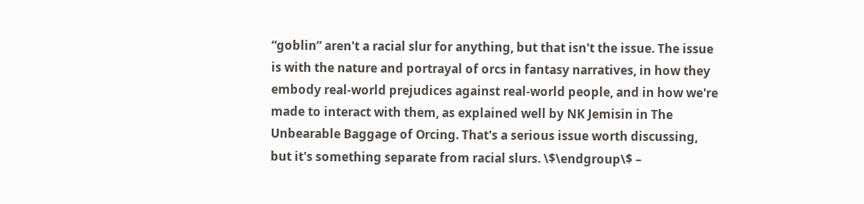“goblin” aren't a racial slur for anything, but that isn't the issue. The issue is with the nature and portrayal of orcs in fantasy narratives, in how they embody real-world prejudices against real-world people, and in how we're made to interact with them, as explained well by NK Jemisin in The Unbearable Baggage of Orcing. That's a serious issue worth discussing, but it's something separate from racial slurs. \$\endgroup\$ –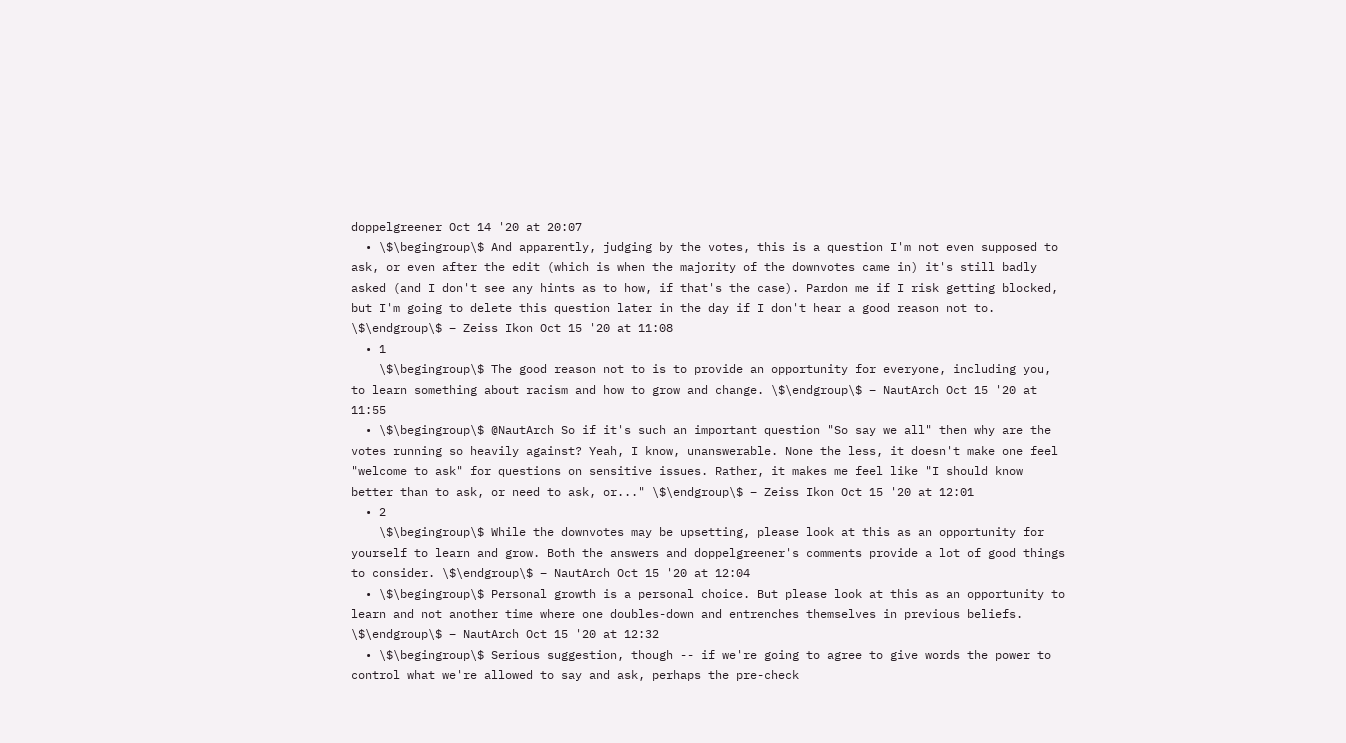doppelgreener Oct 14 '20 at 20:07
  • \$\begingroup\$ And apparently, judging by the votes, this is a question I'm not even supposed to ask, or even after the edit (which is when the majority of the downvotes came in) it's still badly asked (and I don't see any hints as to how, if that's the case). Pardon me if I risk getting blocked, but I'm going to delete this question later in the day if I don't hear a good reason not to. \$\endgroup\$ – Zeiss Ikon Oct 15 '20 at 11:08
  • 1
    \$\begingroup\$ The good reason not to is to provide an opportunity for everyone, including you, to learn something about racism and how to grow and change. \$\endgroup\$ – NautArch Oct 15 '20 at 11:55
  • \$\begingroup\$ @NautArch So if it's such an important question "So say we all" then why are the votes running so heavily against? Yeah, I know, unanswerable. None the less, it doesn't make one feel "welcome to ask" for questions on sensitive issues. Rather, it makes me feel like "I should know better than to ask, or need to ask, or..." \$\endgroup\$ – Zeiss Ikon Oct 15 '20 at 12:01
  • 2
    \$\begingroup\$ While the downvotes may be upsetting, please look at this as an opportunity for yourself to learn and grow. Both the answers and doppelgreener's comments provide a lot of good things to consider. \$\endgroup\$ – NautArch Oct 15 '20 at 12:04
  • \$\begingroup\$ Personal growth is a personal choice. But please look at this as an opportunity to learn and not another time where one doubles-down and entrenches themselves in previous beliefs. \$\endgroup\$ – NautArch Oct 15 '20 at 12:32
  • \$\begingroup\$ Serious suggestion, though -- if we're going to agree to give words the power to control what we're allowed to say and ask, perhaps the pre-check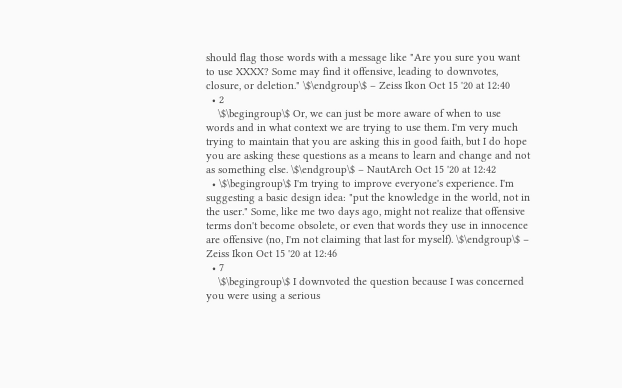should flag those words with a message like "Are you sure you want to use XXXX? Some may find it offensive, leading to downvotes, closure, or deletion." \$\endgroup\$ – Zeiss Ikon Oct 15 '20 at 12:40
  • 2
    \$\begingroup\$ Or, we can just be more aware of when to use words and in what context we are trying to use them. I'm very much trying to maintain that you are asking this in good faith, but I do hope you are asking these questions as a means to learn and change and not as something else. \$\endgroup\$ – NautArch Oct 15 '20 at 12:42
  • \$\begingroup\$ I'm trying to improve everyone's experience. I'm suggesting a basic design idea: "put the knowledge in the world, not in the user." Some, like me two days ago, might not realize that offensive terms don't become obsolete, or even that words they use in innocence are offensive (no, I'm not claiming that last for myself). \$\endgroup\$ – Zeiss Ikon Oct 15 '20 at 12:46
  • 7
    \$\begingroup\$ I downvoted the question because I was concerned you were using a serious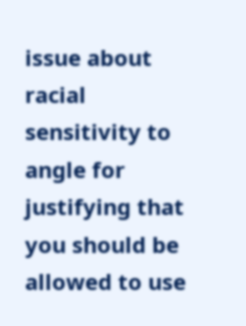issue about racial sensitivity to angle for justifying that you should be allowed to use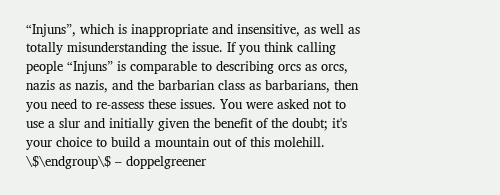“Injuns”, which is inappropriate and insensitive, as well as totally misunderstanding the issue. If you think calling people “Injuns” is comparable to describing orcs as orcs, nazis as nazis, and the barbarian class as barbarians, then you need to re-assess these issues. You were asked not to use a slur and initially given the benefit of the doubt; it's your choice to build a mountain out of this molehill. \$\endgroup\$ – doppelgreener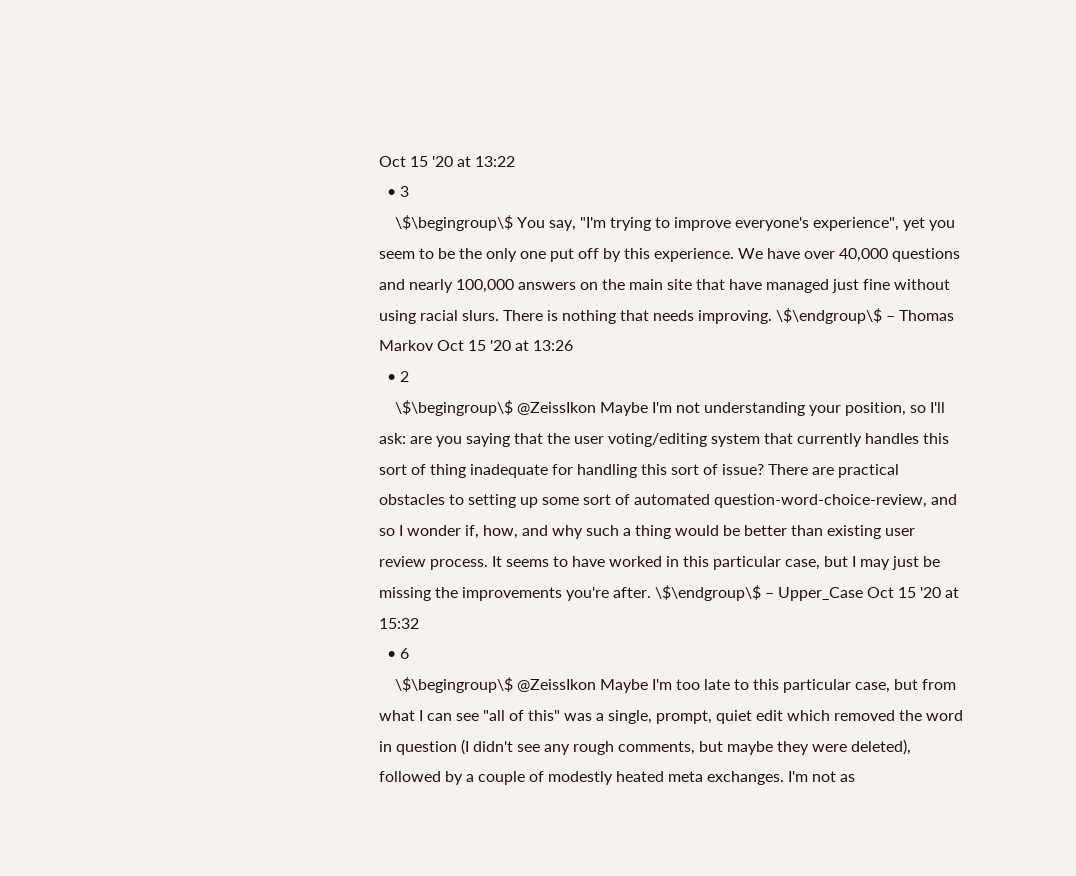Oct 15 '20 at 13:22
  • 3
    \$\begingroup\$ You say, "I'm trying to improve everyone's experience", yet you seem to be the only one put off by this experience. We have over 40,000 questions and nearly 100,000 answers on the main site that have managed just fine without using racial slurs. There is nothing that needs improving. \$\endgroup\$ – Thomas Markov Oct 15 '20 at 13:26
  • 2
    \$\begingroup\$ @ZeissIkon Maybe I'm not understanding your position, so I'll ask: are you saying that the user voting/editing system that currently handles this sort of thing inadequate for handling this sort of issue? There are practical obstacles to setting up some sort of automated question-word-choice-review, and so I wonder if, how, and why such a thing would be better than existing user review process. It seems to have worked in this particular case, but I may just be missing the improvements you're after. \$\endgroup\$ – Upper_Case Oct 15 '20 at 15:32
  • 6
    \$\begingroup\$ @ZeissIkon Maybe I'm too late to this particular case, but from what I can see "all of this" was a single, prompt, quiet edit which removed the word in question (I didn't see any rough comments, but maybe they were deleted), followed by a couple of modestly heated meta exchanges. I'm not as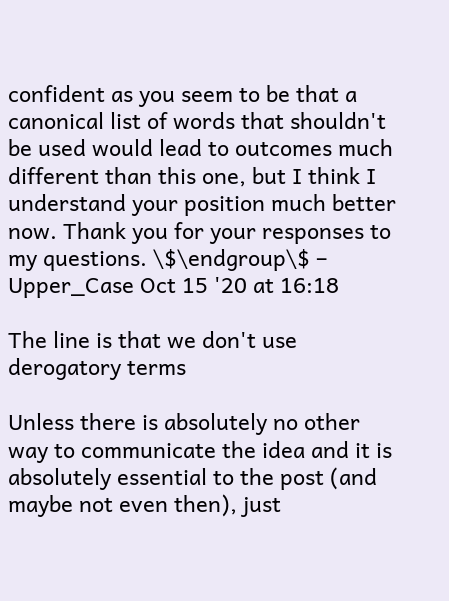confident as you seem to be that a canonical list of words that shouldn't be used would lead to outcomes much different than this one, but I think I understand your position much better now. Thank you for your responses to my questions. \$\endgroup\$ – Upper_Case Oct 15 '20 at 16:18

The line is that we don't use derogatory terms

Unless there is absolutely no other way to communicate the idea and it is absolutely essential to the post (and maybe not even then), just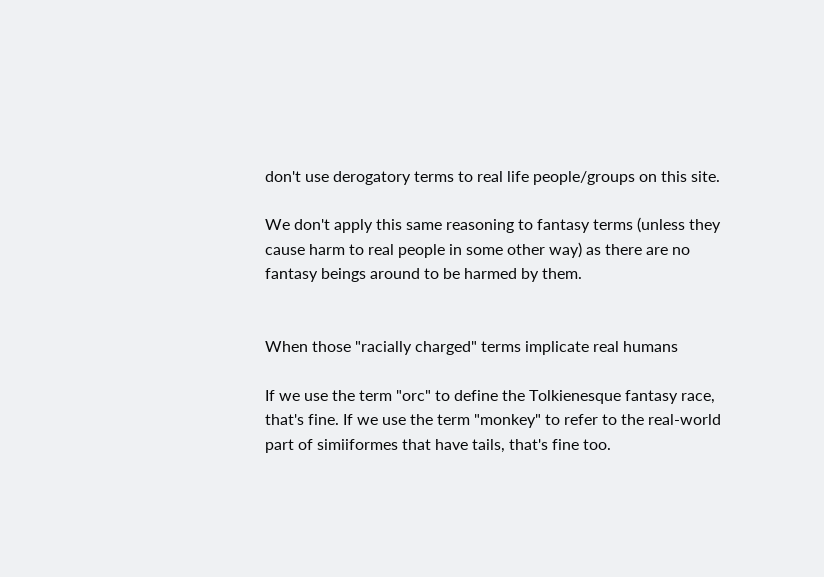don't use derogatory terms to real life people/groups on this site.

We don't apply this same reasoning to fantasy terms (unless they cause harm to real people in some other way) as there are no fantasy beings around to be harmed by them.


When those "racially charged" terms implicate real humans

If we use the term "orc" to define the Tolkienesque fantasy race, that's fine. If we use the term "monkey" to refer to the real-world part of simiiformes that have tails, that's fine too.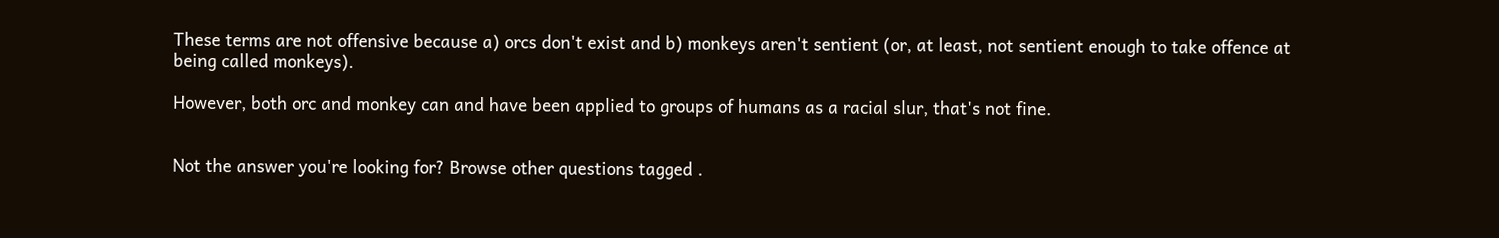These terms are not offensive because a) orcs don't exist and b) monkeys aren't sentient (or, at least, not sentient enough to take offence at being called monkeys).

However, both orc and monkey can and have been applied to groups of humans as a racial slur, that's not fine.


Not the answer you're looking for? Browse other questions tagged .